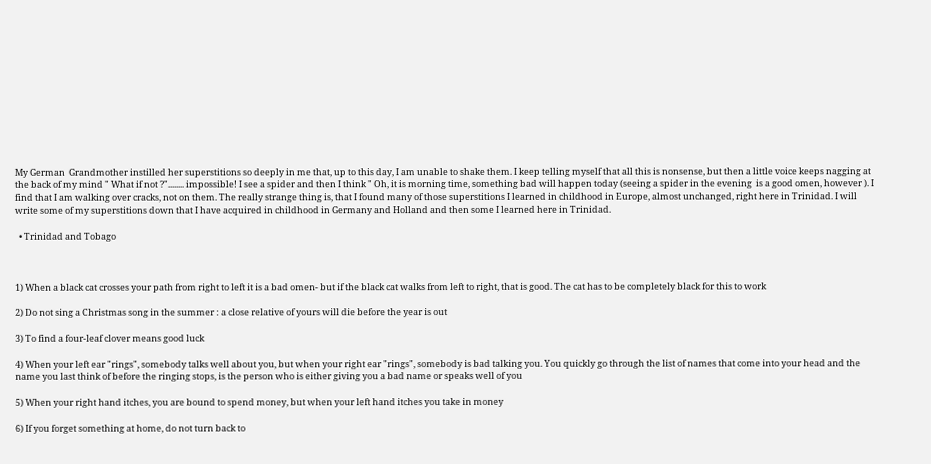My German  Grandmother instilled her superstitions so deeply in me that, up to this day, I am unable to shake them. I keep telling myself that all this is nonsense, but then a little voice keeps nagging at the back of my mind " What if not ?"........ impossible! I see a spider and then I think " Oh, it is morning time, something bad will happen today (seeing a spider in the evening  is a good omen, however ). I find that I am walking over cracks, not on them. The really strange thing is, that I found many of those superstitions I learned in childhood in Europe, almost unchanged, right here in Trinidad. I will write some of my superstitions down that I have acquired in childhood in Germany and Holland and then some I learned here in Trinidad.

  • Trinidad and Tobago



1) When a black cat crosses your path from right to left it is a bad omen- but if the black cat walks from left to right, that is good. The cat has to be completely black for this to work

2) Do not sing a Christmas song in the summer : a close relative of yours will die before the year is out

3) To find a four-leaf clover means good luck

4) When your left ear "rings", somebody talks well about you, but when your right ear "rings", somebody is bad talking you. You quickly go through the list of names that come into your head and the name you last think of before the ringing stops, is the person who is either giving you a bad name or speaks well of you

5) When your right hand itches, you are bound to spend money, but when your left hand itches you take in money

6) If you forget something at home, do not turn back to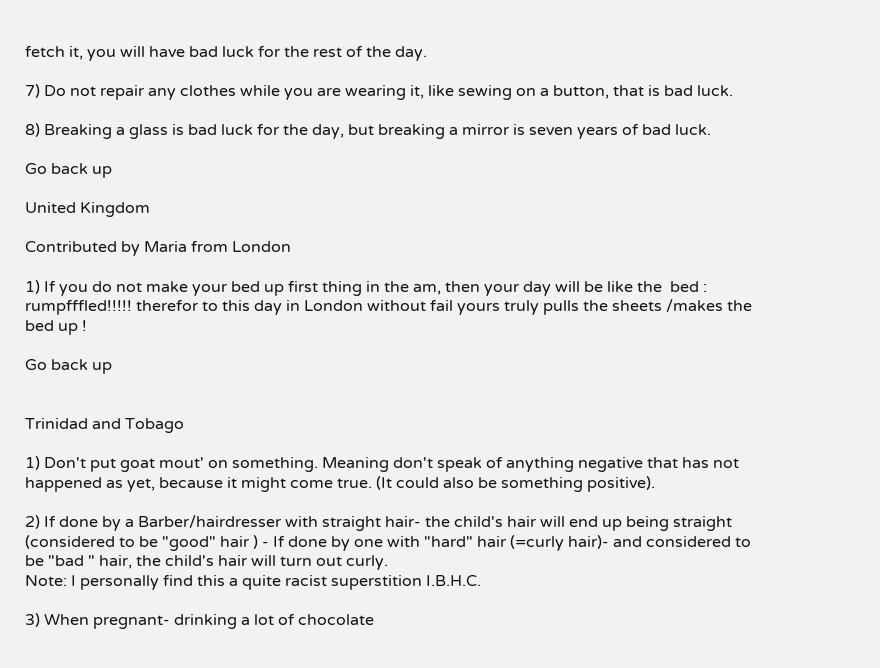fetch it, you will have bad luck for the rest of the day.

7) Do not repair any clothes while you are wearing it, like sewing on a button, that is bad luck.

8) Breaking a glass is bad luck for the day, but breaking a mirror is seven years of bad luck.

Go back up

United Kingdom

Contributed by Maria from London

1) If you do not make your bed up first thing in the am, then your day will be like the  bed : rumpfffled!!!!! therefor to this day in London without fail yours truly pulls the sheets /makes the bed up !

Go back up


Trinidad and Tobago

1) Don't put goat mout' on something. Meaning don't speak of anything negative that has not happened as yet, because it might come true. (It could also be something positive).

2) If done by a Barber/hairdresser with straight hair- the child's hair will end up being straight (considered to be "good" hair ) - If done by one with "hard" hair (=curly hair)- and considered to be "bad " hair, the child's hair will turn out curly.
Note: I personally find this a quite racist superstition I.B.H.C.

3) When pregnant- drinking a lot of chocolate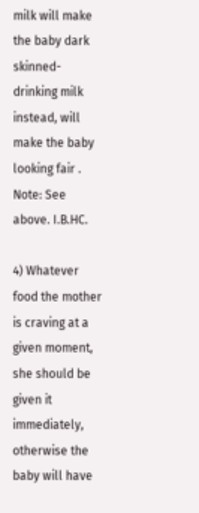milk will make the baby dark skinned- drinking milk instead, will make the baby looking fair . Note: See above. I.B.HC.

4) Whatever food the mother is craving at a given moment, she should be given it immediately, otherwise the baby will have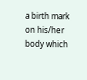a birth mark on his/her body which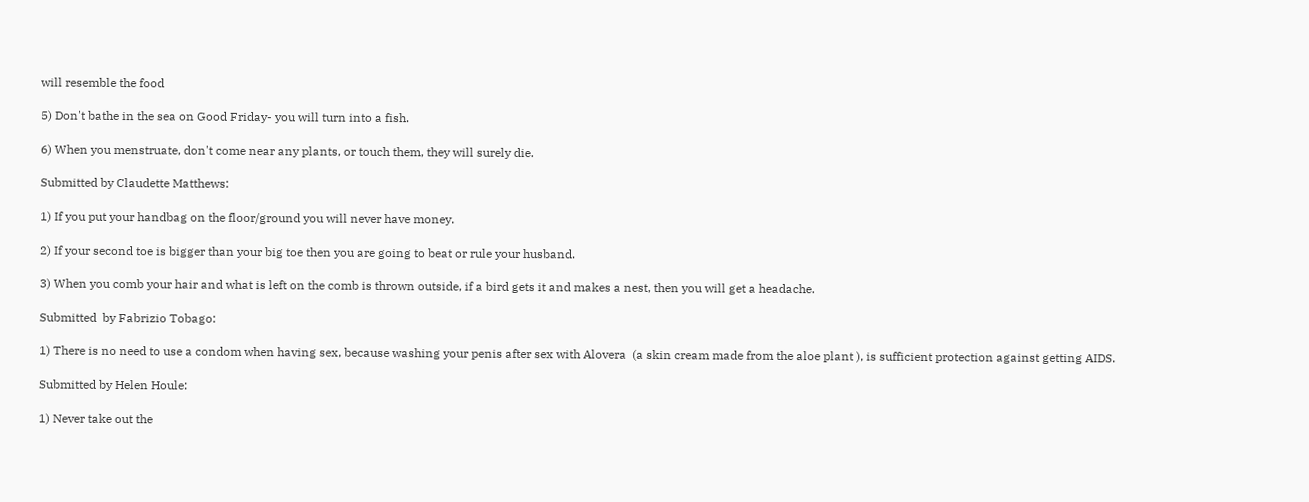will resemble the food

5) Don't bathe in the sea on Good Friday- you will turn into a fish.

6) When you menstruate, don't come near any plants, or touch them, they will surely die.

Submitted by Claudette Matthews:

1) If you put your handbag on the floor/ground you will never have money.

2) If your second toe is bigger than your big toe then you are going to beat or rule your husband.

3) When you comb your hair and what is left on the comb is thrown outside, if a bird gets it and makes a nest, then you will get a headache.

Submitted  by Fabrizio Tobago:

1) There is no need to use a condom when having sex, because washing your penis after sex with Alovera  (a skin cream made from the aloe plant ), is sufficient protection against getting AIDS.

Submitted by Helen Houle:

1) Never take out the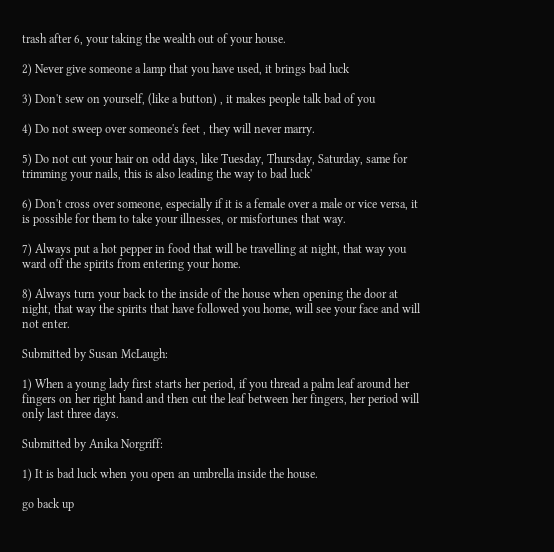trash after 6, your taking the wealth out of your house.

2) Never give someone a lamp that you have used, it brings bad luck

3) Don't sew on yourself, (like a button) , it makes people talk bad of you

4) Do not sweep over someone's feet , they will never marry.

5) Do not cut your hair on odd days, like Tuesday, Thursday, Saturday, same for trimming your nails, this is also leading the way to bad luck'

6) Don't cross over someone, especially if it is a female over a male or vice versa, it is possible for them to take your illnesses, or misfortunes that way.

7) Always put a hot pepper in food that will be travelling at night, that way you ward off the spirits from entering your home.

8) Always turn your back to the inside of the house when opening the door at night, that way the spirits that have followed you home, will see your face and will not enter.

Submitted by Susan McLaugh:

1) When a young lady first starts her period, if you thread a palm leaf around her fingers on her right hand and then cut the leaf between her fingers, her period will only last three days.

Submitted by Anika Norgriff:

1) It is bad luck when you open an umbrella inside the house.

go back up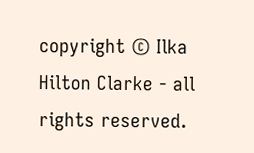copyright © Ilka Hilton Clarke - all rights reserved.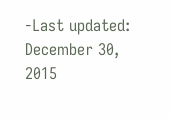-Last updated: December 30, 2015